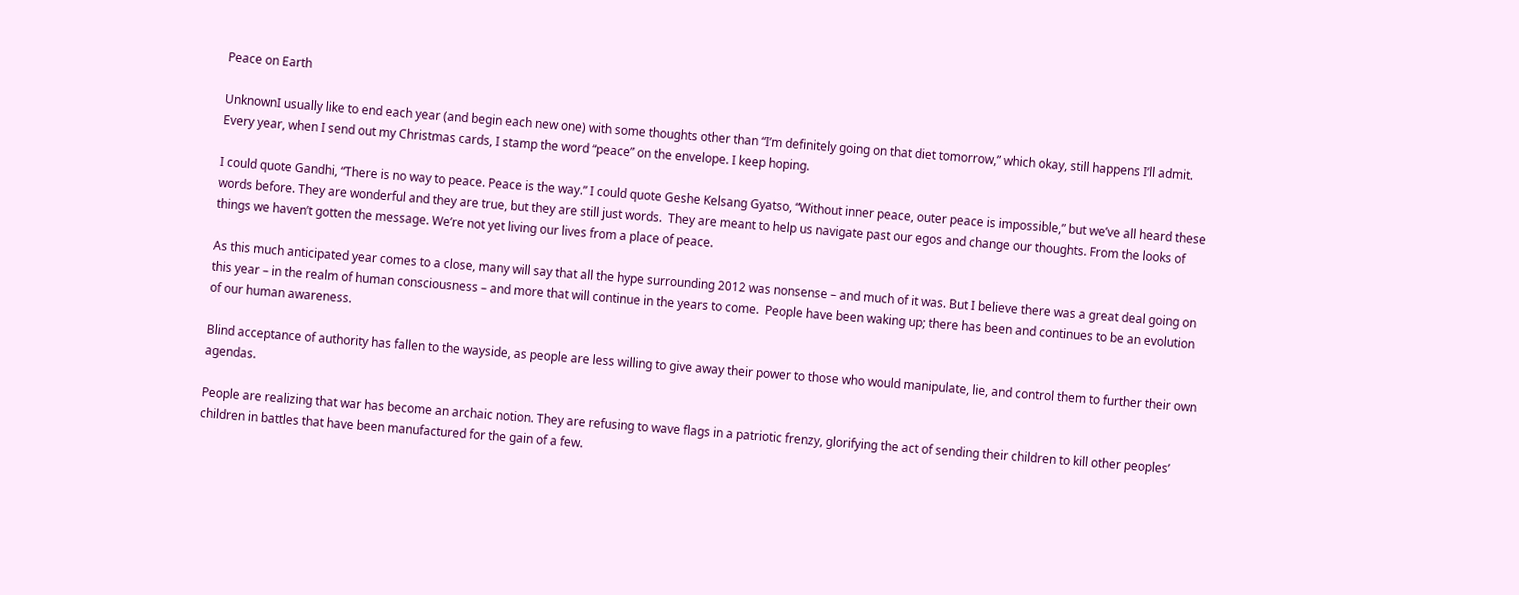Peace on Earth

UnknownI usually like to end each year (and begin each new one) with some thoughts other than “I’m definitely going on that diet tomorrow,” which okay, still happens I’ll admit.  Every year, when I send out my Christmas cards, I stamp the word “peace” on the envelope. I keep hoping.

I could quote Gandhi, “There is no way to peace. Peace is the way.” I could quote Geshe Kelsang Gyatso, “Without inner peace, outer peace is impossible,” but we’ve all heard these words before. They are wonderful and they are true, but they are still just words.  They are meant to help us navigate past our egos and change our thoughts. From the looks of things we haven’t gotten the message. We’re not yet living our lives from a place of peace.

As this much anticipated year comes to a close, many will say that all the hype surrounding 2012 was nonsense – and much of it was. But I believe there was a great deal going on this year – in the realm of human consciousness – and more that will continue in the years to come.  People have been waking up; there has been and continues to be an evolution of our human awareness.

Blind acceptance of authority has fallen to the wayside, as people are less willing to give away their power to those who would manipulate, lie, and control them to further their own agendas.

People are realizing that war has become an archaic notion. They are refusing to wave flags in a patriotic frenzy, glorifying the act of sending their children to kill other peoples’ children in battles that have been manufactured for the gain of a few.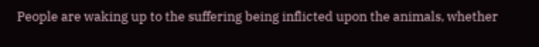People are waking up to the suffering being inflicted upon the animals, whether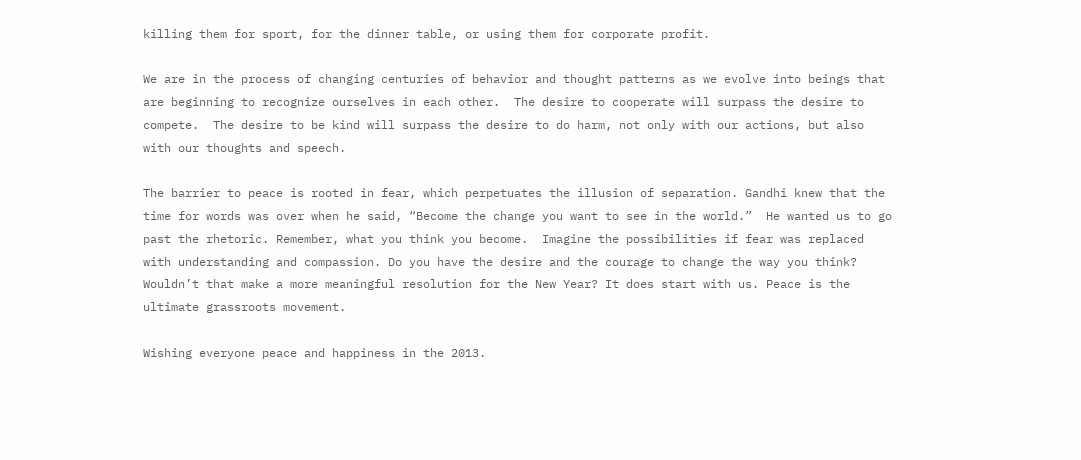killing them for sport, for the dinner table, or using them for corporate profit.

We are in the process of changing centuries of behavior and thought patterns as we evolve into beings that are beginning to recognize ourselves in each other.  The desire to cooperate will surpass the desire to compete.  The desire to be kind will surpass the desire to do harm, not only with our actions, but also with our thoughts and speech.

The barrier to peace is rooted in fear, which perpetuates the illusion of separation. Gandhi knew that the time for words was over when he said, “Become the change you want to see in the world.”  He wanted us to go past the rhetoric. Remember, what you think you become.  Imagine the possibilities if fear was replaced with understanding and compassion. Do you have the desire and the courage to change the way you think? Wouldn’t that make a more meaningful resolution for the New Year? It does start with us. Peace is the ultimate grassroots movement.

Wishing everyone peace and happiness in the 2013.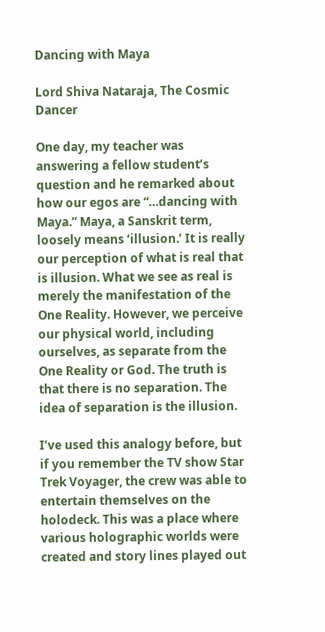Dancing with Maya

Lord Shiva Nataraja, The Cosmic Dancer

One day, my teacher was answering a fellow student’s question and he remarked about how our egos are “…dancing with Maya.” Maya, a Sanskrit term, loosely means ‘illusion.’ It is really our perception of what is real that is illusion. What we see as real is merely the manifestation of the One Reality. However, we perceive our physical world, including ourselves, as separate from the One Reality or God. The truth is that there is no separation. The idea of separation is the illusion.

I’ve used this analogy before, but if you remember the TV show Star Trek Voyager, the crew was able to entertain themselves on the holodeck. This was a place where various holographic worlds were created and story lines played out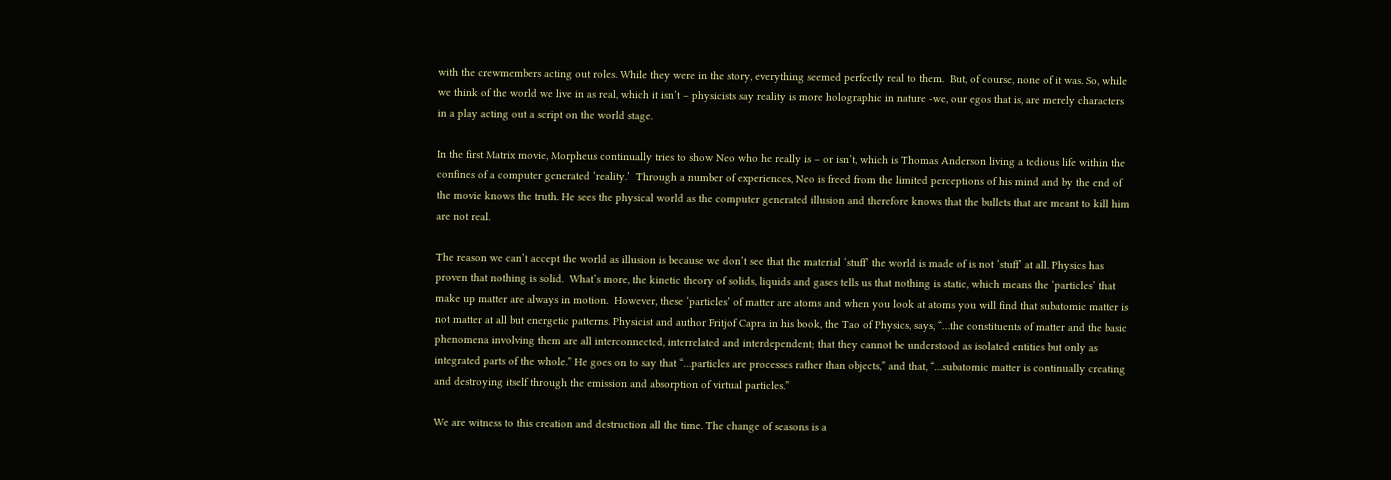with the crewmembers acting out roles. While they were in the story, everything seemed perfectly real to them.  But, of course, none of it was. So, while we think of the world we live in as real, which it isn’t – physicists say reality is more holographic in nature -we, our egos that is, are merely characters in a play acting out a script on the world stage.

In the first Matrix movie, Morpheus continually tries to show Neo who he really is – or isn’t, which is Thomas Anderson living a tedious life within the confines of a computer generated ‘reality.’  Through a number of experiences, Neo is freed from the limited perceptions of his mind and by the end of the movie knows the truth. He sees the physical world as the computer generated illusion and therefore knows that the bullets that are meant to kill him are not real.

The reason we can’t accept the world as illusion is because we don’t see that the material ‘stuff’ the world is made of is not ‘stuff’ at all. Physics has proven that nothing is solid.  What’s more, the kinetic theory of solids, liquids and gases tells us that nothing is static, which means the ‘particles’ that make up matter are always in motion.  However, these ‘particles’ of matter are atoms and when you look at atoms you will find that subatomic matter is not matter at all but energetic patterns. Physicist and author Fritjof Capra in his book, the Tao of Physics, says, “…the constituents of matter and the basic phenomena involving them are all interconnected, interrelated and interdependent; that they cannot be understood as isolated entities but only as integrated parts of the whole.” He goes on to say that “…particles are processes rather than objects,” and that, “…subatomic matter is continually creating and destroying itself through the emission and absorption of virtual particles.”

We are witness to this creation and destruction all the time. The change of seasons is a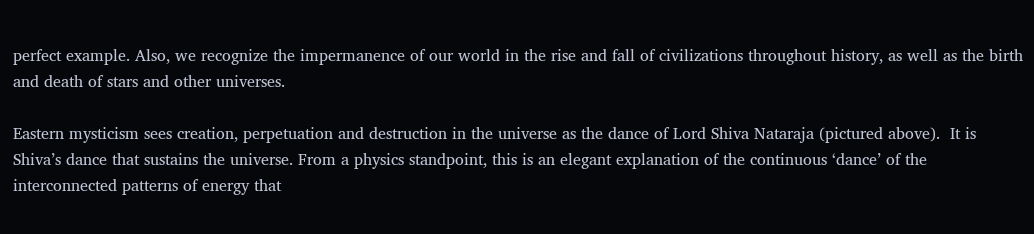perfect example. Also, we recognize the impermanence of our world in the rise and fall of civilizations throughout history, as well as the birth and death of stars and other universes.

Eastern mysticism sees creation, perpetuation and destruction in the universe as the dance of Lord Shiva Nataraja (pictured above).  It is Shiva’s dance that sustains the universe. From a physics standpoint, this is an elegant explanation of the continuous ‘dance’ of the interconnected patterns of energy that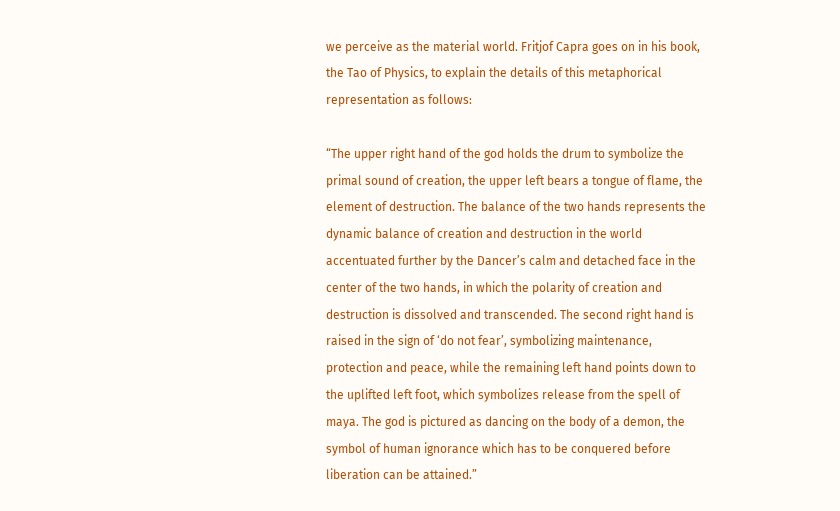we perceive as the material world. Fritjof Capra goes on in his book, the Tao of Physics, to explain the details of this metaphorical representation as follows:

“The upper right hand of the god holds the drum to symbolize the primal sound of creation, the upper left bears a tongue of flame, the element of destruction. The balance of the two hands represents the dynamic balance of creation and destruction in the world accentuated further by the Dancer’s calm and detached face in the center of the two hands, in which the polarity of creation and destruction is dissolved and transcended. The second right hand is raised in the sign of ‘do not fear’, symbolizing maintenance, protection and peace, while the remaining left hand points down to the uplifted left foot, which symbolizes release from the spell of maya. The god is pictured as dancing on the body of a demon, the symbol of human ignorance which has to be conquered before liberation can be attained.”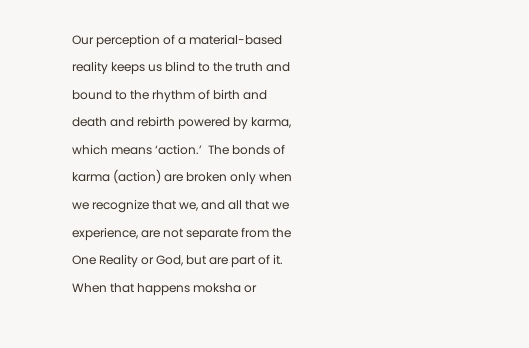Our perception of a material-based reality keeps us blind to the truth and bound to the rhythm of birth and death and rebirth powered by karma, which means ‘action.’  The bonds of karma (action) are broken only when we recognize that we, and all that we experience, are not separate from the One Reality or God, but are part of it. When that happens moksha or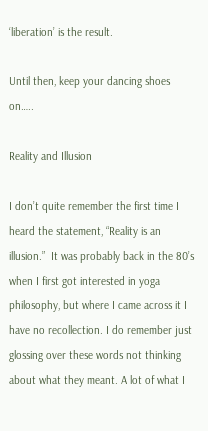‘liberation’ is the result.

Until then, keep your dancing shoes on…..

Reality and Illusion

I don’t quite remember the first time I heard the statement, “Reality is an illusion.”  It was probably back in the 80’s when I first got interested in yoga philosophy, but where I came across it I have no recollection. I do remember just glossing over these words not thinking about what they meant. A lot of what I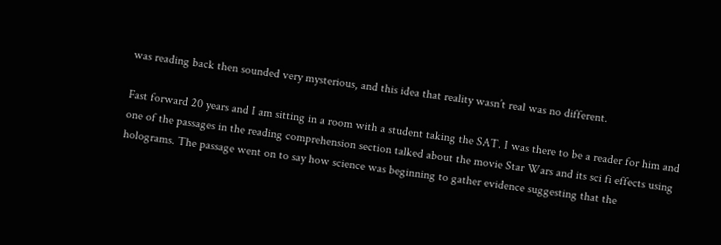was reading back then sounded very mysterious, and this idea that reality wasn’t real was no different.

Fast forward 20 years and I am sitting in a room with a student taking the SAT. I was there to be a reader for him and one of the passages in the reading comprehension section talked about the movie Star Wars and its sci fi effects using holograms. The passage went on to say how science was beginning to gather evidence suggesting that the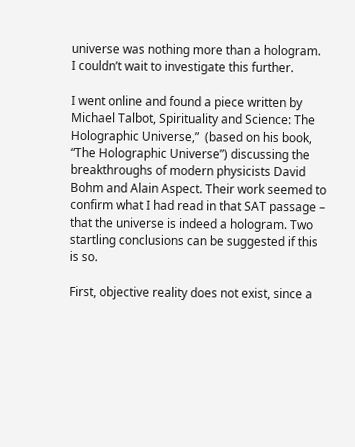universe was nothing more than a hologram.  I couldn’t wait to investigate this further.

I went online and found a piece written by Michael Talbot, Spirituality and Science: The Holographic Universe,”  (based on his book, “The Holographic Universe”) discussing the breakthroughs of modern physicists David Bohm and Alain Aspect. Their work seemed to confirm what I had read in that SAT passage – that the universe is indeed a hologram. Two startling conclusions can be suggested if this is so.

First, objective reality does not exist, since a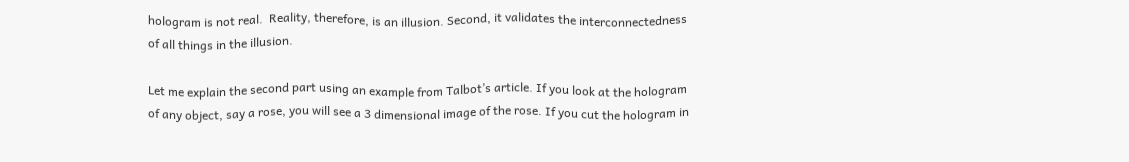hologram is not real.  Reality, therefore, is an illusion. Second, it validates the interconnectedness of all things in the illusion.

Let me explain the second part using an example from Talbot’s article. If you look at the hologram of any object, say a rose, you will see a 3 dimensional image of the rose. If you cut the hologram in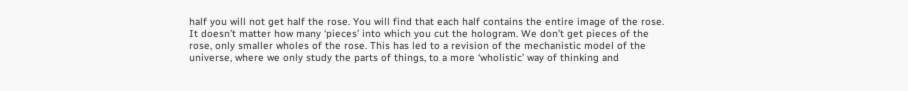half you will not get half the rose. You will find that each half contains the entire image of the rose. It doesn’t matter how many ‘pieces’ into which you cut the hologram. We don’t get pieces of the rose, only smaller wholes of the rose. This has led to a revision of the mechanistic model of the universe, where we only study the parts of things, to a more ‘wholistic’ way of thinking and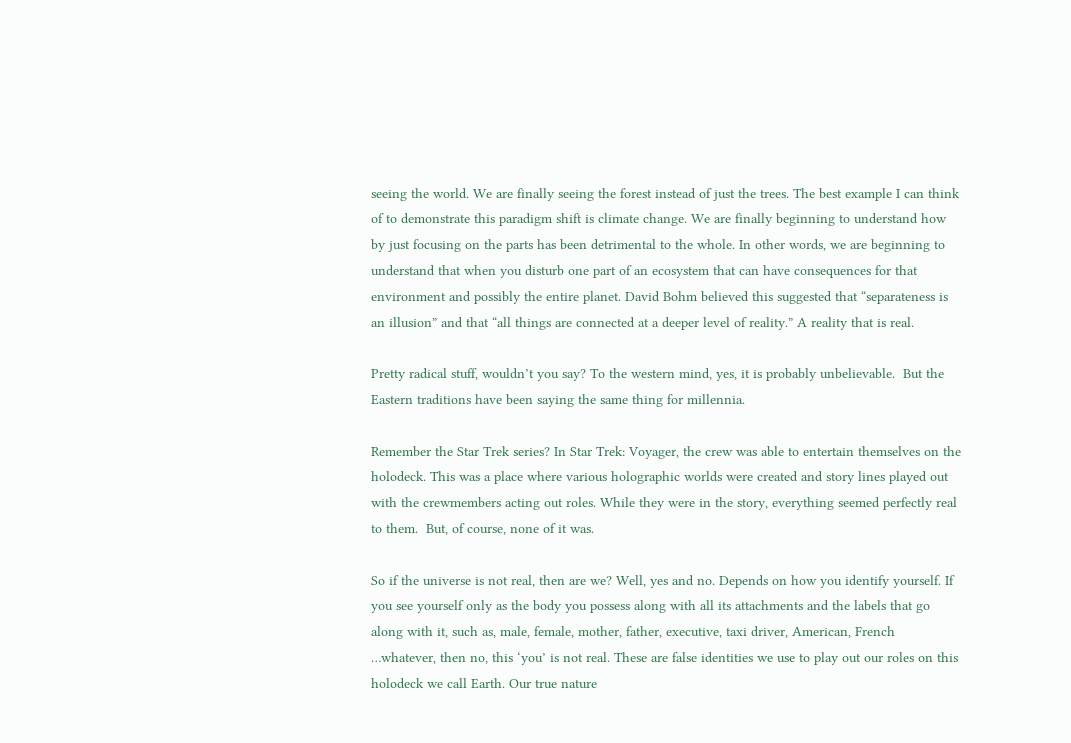seeing the world. We are finally seeing the forest instead of just the trees. The best example I can think of to demonstrate this paradigm shift is climate change. We are finally beginning to understand how by just focusing on the parts has been detrimental to the whole. In other words, we are beginning to understand that when you disturb one part of an ecosystem that can have consequences for that environment and possibly the entire planet. David Bohm believed this suggested that “separateness is an illusion” and that “all things are connected at a deeper level of reality.” A reality that is real.

Pretty radical stuff, wouldn’t you say? To the western mind, yes, it is probably unbelievable.  But the Eastern traditions have been saying the same thing for millennia.

Remember the Star Trek series? In Star Trek: Voyager, the crew was able to entertain themselves on the holodeck. This was a place where various holographic worlds were created and story lines played out with the crewmembers acting out roles. While they were in the story, everything seemed perfectly real to them.  But, of course, none of it was.

So if the universe is not real, then are we? Well, yes and no. Depends on how you identify yourself. If you see yourself only as the body you possess along with all its attachments and the labels that go along with it, such as, male, female, mother, father, executive, taxi driver, American, French …whatever, then no, this ‘you’ is not real. These are false identities we use to play out our roles on this holodeck we call Earth. Our true nature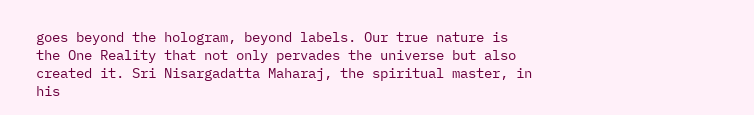goes beyond the hologram, beyond labels. Our true nature is the One Reality that not only pervades the universe but also created it. Sri Nisargadatta Maharaj, the spiritual master, in his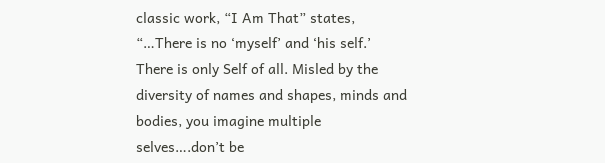classic work, “I Am That” states, “…There is no ‘myself’ and ‘his self.’ There is only Self of all. Misled by the diversity of names and shapes, minds and bodies, you imagine multiple selves….don’t be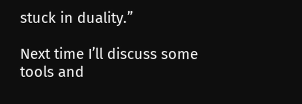stuck in duality.”

Next time I’ll discuss some tools and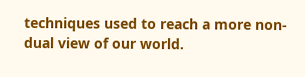techniques used to reach a more non-dual view of our world.